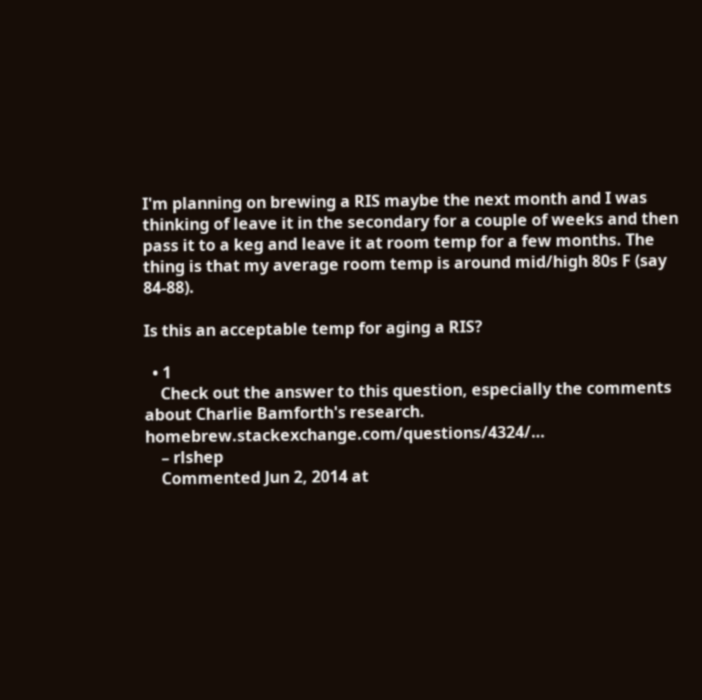I'm planning on brewing a RIS maybe the next month and I was thinking of leave it in the secondary for a couple of weeks and then pass it to a keg and leave it at room temp for a few months. The thing is that my average room temp is around mid/high 80s F (say 84-88).

Is this an acceptable temp for aging a RIS?

  • 1
    Check out the answer to this question, especially the comments about Charlie Bamforth's research. homebrew.stackexchange.com/questions/4324/…
    – rlshep
    Commented Jun 2, 2014 at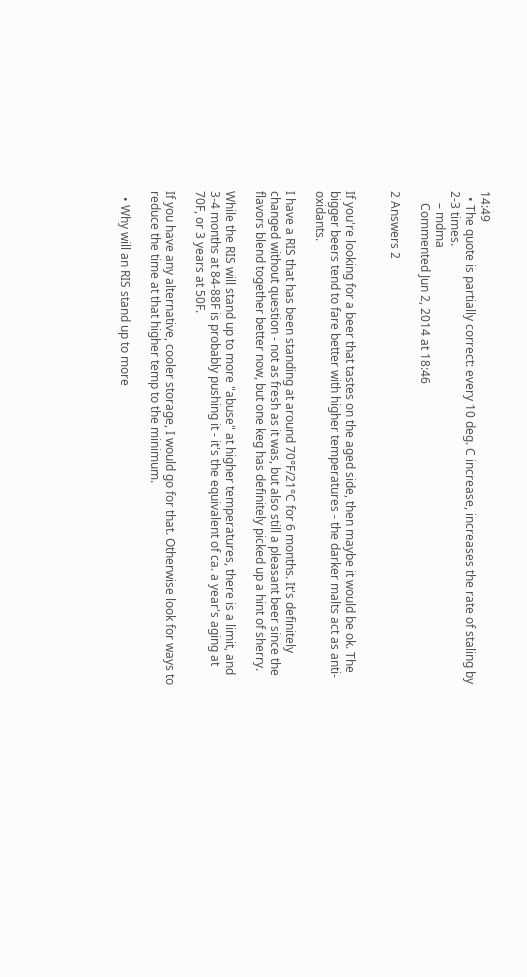14:49
  • The quote is partially correct: every 10 deg. C increase, increases the rate of staling by 2-3 times.
    – mdma
    Commented Jun 2, 2014 at 18:46

2 Answers 2


If you're looking for a beer that tastes on the aged side, then maybe it would be ok. The bigger beers tend to fare better with higher temperatures - the darker malts act as anti-oxidants.

I have a RIS that has been standing at around 70°F/21°C for 6 months. It's definitely changed without question - not as fresh as it was, but also still a pleasant beer since the flavors blend together better now, but one keg has definitely picked up a hint of sherry.

While the RIS will stand up to more "abuse" at higher temperatures, there is a limit, and 3-4 months at 84-88F is probably pushing it - it's the equivalent of ca. a year's aging at 70F, or 3 years at 50F.

If you have any alternative, cooler storage, I would go for that. Otherwise look for ways to reduce the time at that higher temp to the minimum.

  • Why will an RIS stand up to more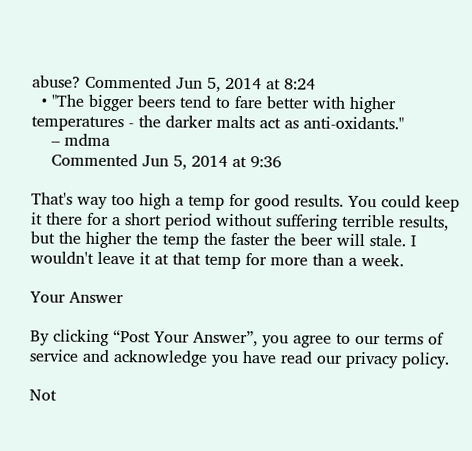abuse? Commented Jun 5, 2014 at 8:24
  • "The bigger beers tend to fare better with higher temperatures - the darker malts act as anti-oxidants."
    – mdma
    Commented Jun 5, 2014 at 9:36

That's way too high a temp for good results. You could keep it there for a short period without suffering terrible results, but the higher the temp the faster the beer will stale. I wouldn't leave it at that temp for more than a week.

Your Answer

By clicking “Post Your Answer”, you agree to our terms of service and acknowledge you have read our privacy policy.

Not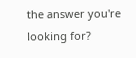the answer you're looking for?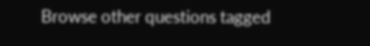Browse other questions tagged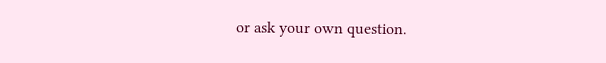or ask your own question.